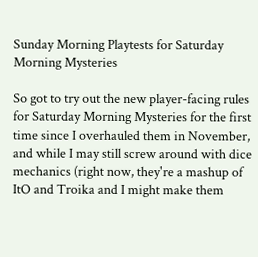Sunday Morning Playtests for Saturday Morning Mysteries

So got to try out the new player-facing rules for Saturday Morning Mysteries for the first time since I overhauled them in November, and while I may still screw around with dice mechanics (right now, they're a mashup of ItO and Troika and I might make them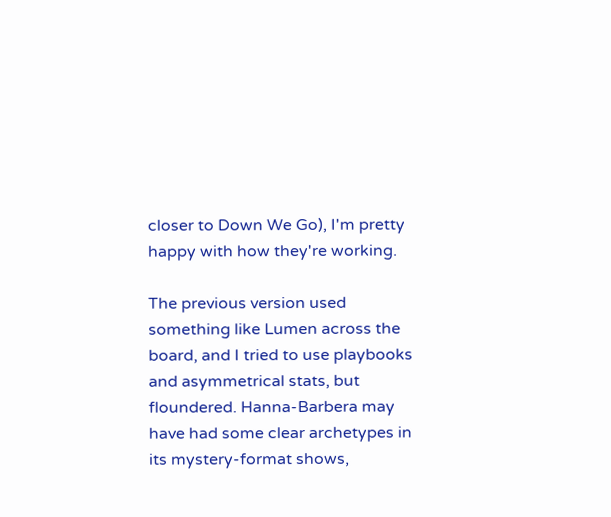closer to Down We Go), I'm pretty happy with how they're working.

The previous version used something like Lumen across the board, and I tried to use playbooks and asymmetrical stats, but floundered. Hanna-Barbera may have had some clear archetypes in its mystery-format shows,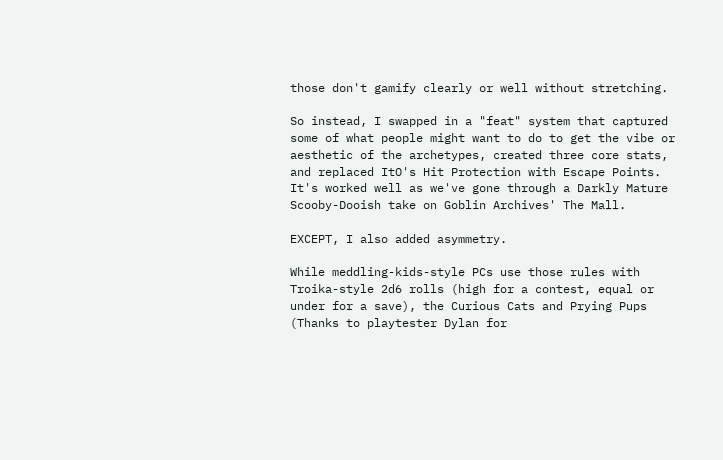those don't gamify clearly or well without stretching.

So instead, I swapped in a "feat" system that captured some of what people might want to do to get the vibe or aesthetic of the archetypes, created three core stats, and replaced ItO's Hit Protection with Escape Points. It's worked well as we've gone through a Darkly Mature Scooby-Dooish take on Goblin Archives' The Mall.

EXCEPT, I also added asymmetry.

While meddling-kids-style PCs use those rules with Troika-style 2d6 rolls (high for a contest, equal or under for a save), the Curious Cats and Prying Pups (Thanks to playtester Dylan for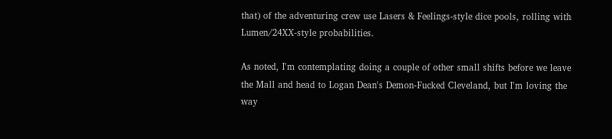that) of the adventuring crew use Lasers & Feelings-style dice pools, rolling with Lumen/24XX-style probabilities.

As noted, I'm contemplating doing a couple of other small shifts before we leave the Mall and head to Logan Dean's Demon-Fucked Cleveland, but I'm loving the way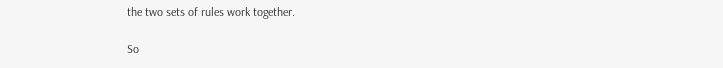the two sets of rules work together.

So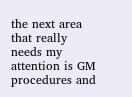the next area that really needs my attention is GM procedures and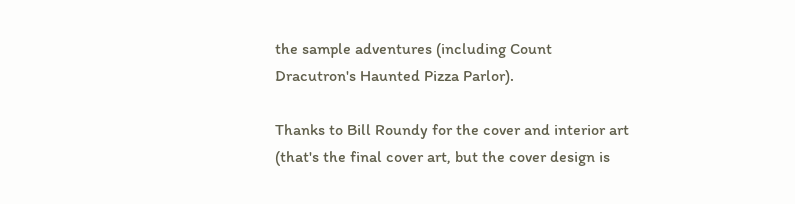the sample adventures (including Count Dracutron's Haunted Pizza Parlor).

Thanks to Bill Roundy for the cover and interior art (that's the final cover art, but the cover design is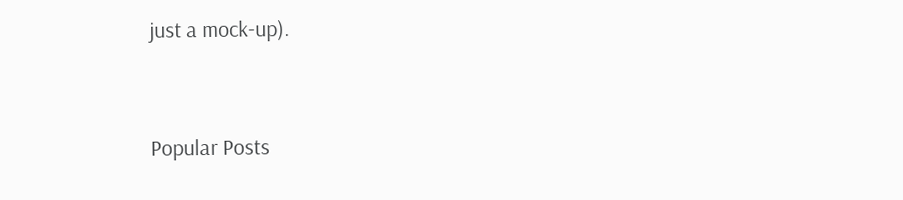just a mock-up).


Popular Posts